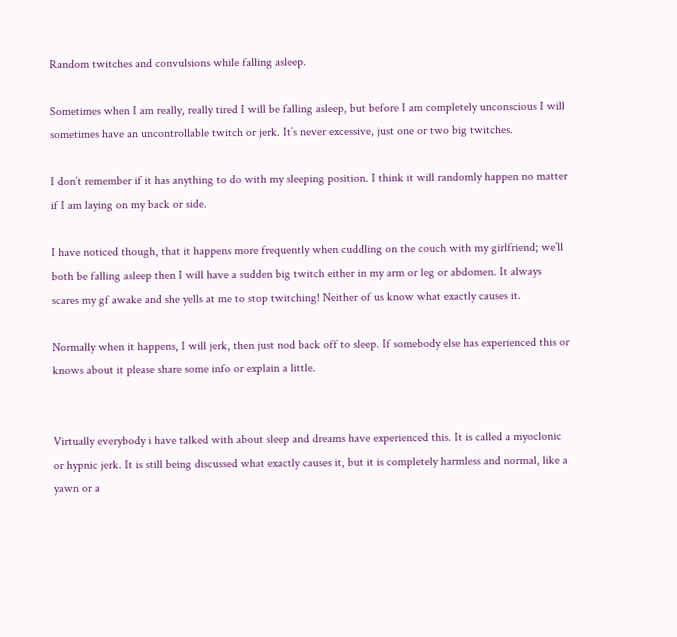Random twitches and convulsions while falling asleep.

Sometimes when I am really, really tired I will be falling asleep, but before I am completely unconscious I will sometimes have an uncontrollable twitch or jerk. It’s never excessive, just one or two big twitches.

I don’t remember if it has anything to do with my sleeping position. I think it will randomly happen no matter if I am laying on my back or side.

I have noticed though, that it happens more frequently when cuddling on the couch with my girlfriend; we’ll both be falling asleep then I will have a sudden big twitch either in my arm or leg or abdomen. It always scares my gf awake and she yells at me to stop twitching! Neither of us know what exactly causes it.

Normally when it happens, I will jerk, then just nod back off to sleep. If somebody else has experienced this or knows about it please share some info or explain a little.


Virtually everybody i have talked with about sleep and dreams have experienced this. It is called a myoclonic or hypnic jerk. It is still being discussed what exactly causes it, but it is completely harmless and normal, like a yawn or a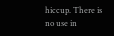hiccup. There is no use in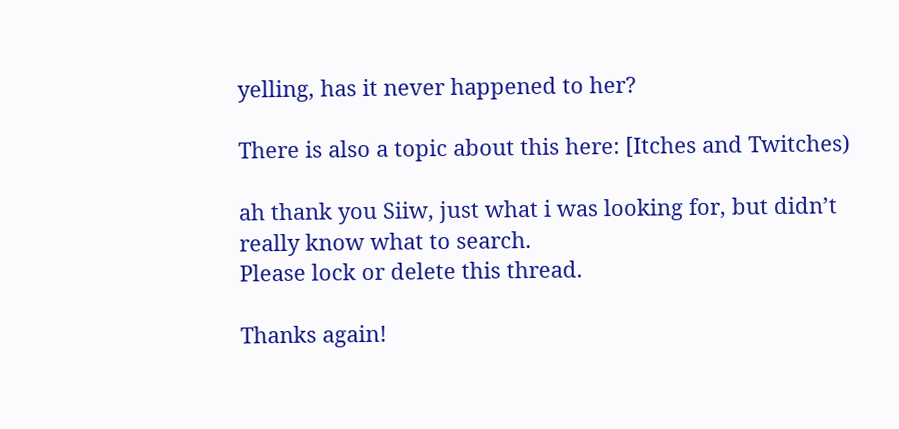yelling, has it never happened to her?

There is also a topic about this here: [Itches and Twitches)

ah thank you Siiw, just what i was looking for, but didn’t really know what to search.
Please lock or delete this thread.

Thanks again!